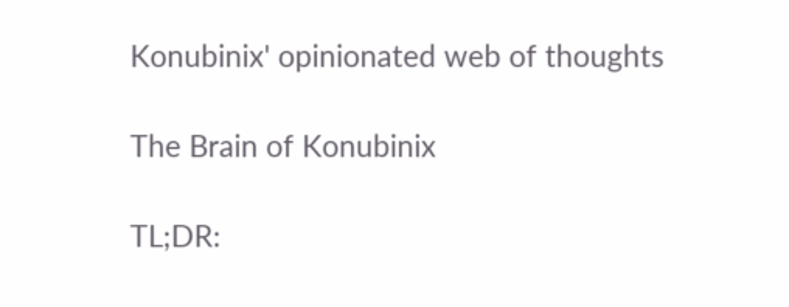Konubinix' opinionated web of thoughts

The Brain of Konubinix

TL;DR: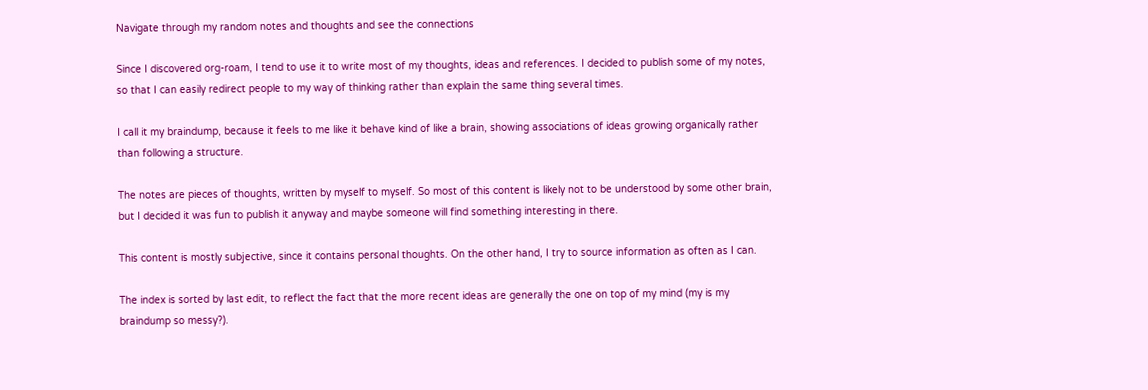Navigate through my random notes and thoughts and see the connections

Since I discovered org-roam, I tend to use it to write most of my thoughts, ideas and references. I decided to publish some of my notes, so that I can easily redirect people to my way of thinking rather than explain the same thing several times.

I call it my braindump, because it feels to me like it behave kind of like a brain, showing associations of ideas growing organically rather than following a structure.

The notes are pieces of thoughts, written by myself to myself. So most of this content is likely not to be understood by some other brain, but I decided it was fun to publish it anyway and maybe someone will find something interesting in there.

This content is mostly subjective, since it contains personal thoughts. On the other hand, I try to source information as often as I can.

The index is sorted by last edit, to reflect the fact that the more recent ideas are generally the one on top of my mind (my is my braindump so messy?).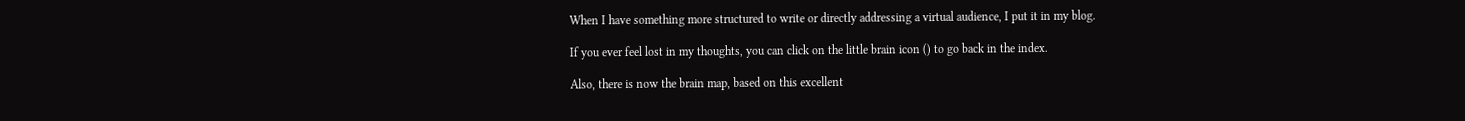When I have something more structured to write or directly addressing a virtual audience, I put it in my blog.

If you ever feel lost in my thoughts, you can click on the little brain icon () to go back in the index.

Also, there is now the brain map, based on this excellent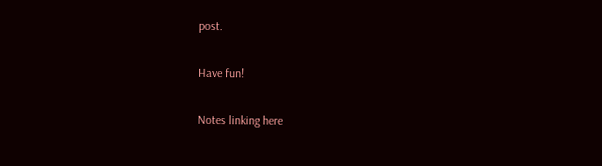post.

Have fun!

Notes linking here